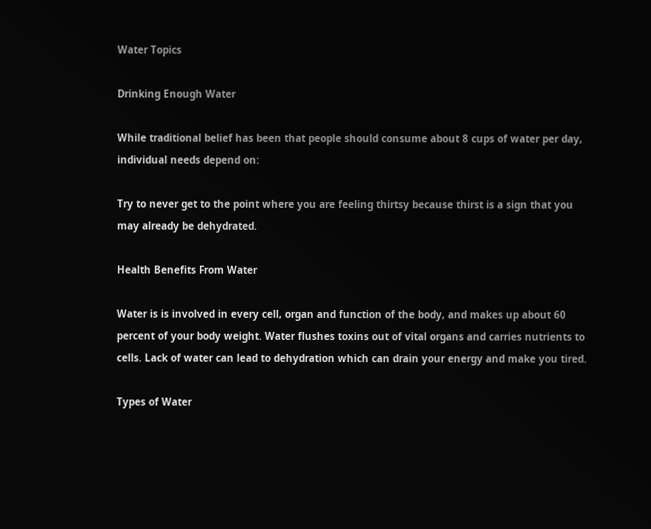Water Topics

Drinking Enough Water

While traditional belief has been that people should consume about 8 cups of water per day, individual needs depend on:

Try to never get to the point where you are feeling thirtsy because thirst is a sign that you may already be dehydrated.

Health Benefits From Water

Water is is involved in every cell, organ and function of the body, and makes up about 60 percent of your body weight. Water flushes toxins out of vital organs and carries nutrients to cells. Lack of water can lead to dehydration which can drain your energy and make you tired.

Types of Water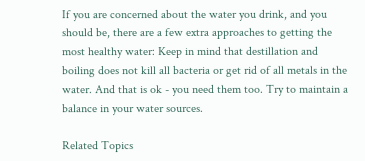If you are concerned about the water you drink, and you should be, there are a few extra approaches to getting the most healthy water: Keep in mind that destillation and boiling does not kill all bacteria or get rid of all metals in the water. And that is ok - you need them too. Try to maintain a balance in your water sources.

Related Topics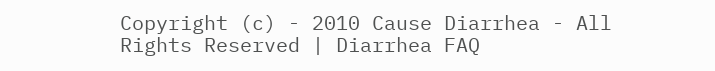Copyright (c) - 2010 Cause Diarrhea - All Rights Reserved | Diarrhea FAQ